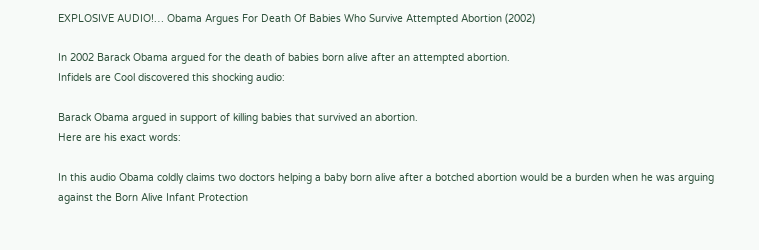EXPLOSIVE AUDIO!… Obama Argues For Death Of Babies Who Survive Attempted Abortion (2002)

In 2002 Barack Obama argued for the death of babies born alive after an attempted abortion.
Infidels are Cool discovered this shocking audio:

Barack Obama argued in support of killing babies that survived an abortion.
Here are his exact words:

In this audio Obama coldly claims two doctors helping a baby born alive after a botched abortion would be a burden when he was arguing against the Born Alive Infant Protection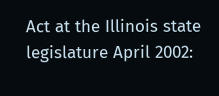Act at the Illinois state legislature April 2002: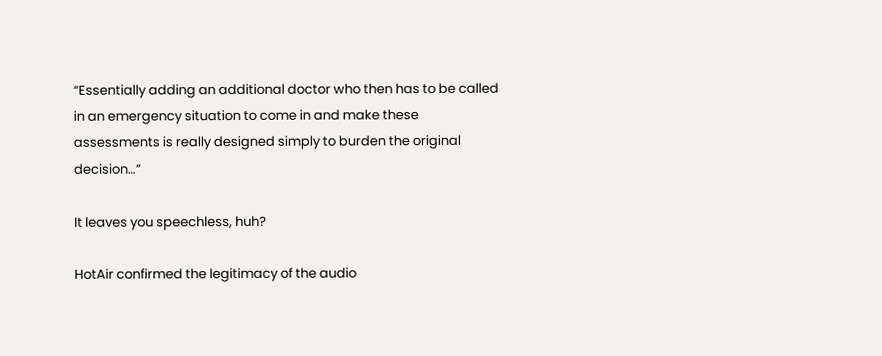“Essentially adding an additional doctor who then has to be called in an emergency situation to come in and make these assessments is really designed simply to burden the original decision…”

It leaves you speechless, huh?

HotAir confirmed the legitimacy of the audio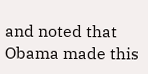and noted that Obama made this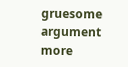gruesome argument more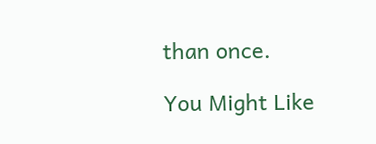than once.

You Might Like